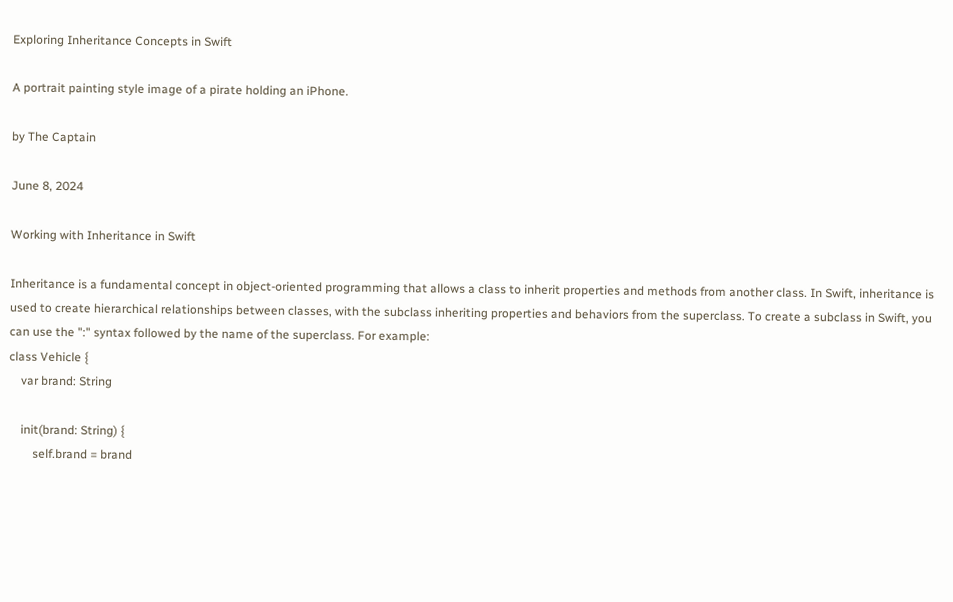Exploring Inheritance Concepts in Swift

A portrait painting style image of a pirate holding an iPhone.

by The Captain

June 8, 2024

Working with Inheritance in Swift

Inheritance is a fundamental concept in object-oriented programming that allows a class to inherit properties and methods from another class. In Swift, inheritance is used to create hierarchical relationships between classes, with the subclass inheriting properties and behaviors from the superclass. To create a subclass in Swift, you can use the ":" syntax followed by the name of the superclass. For example:
class Vehicle {
    var brand: String

    init(brand: String) {
        self.brand = brand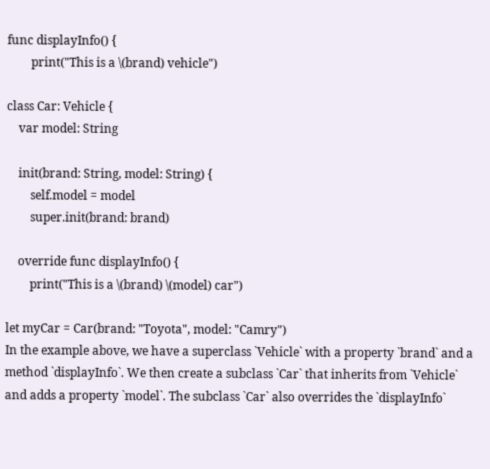func displayInfo() {
        print("This is a \(brand) vehicle")

class Car: Vehicle {
    var model: String

    init(brand: String, model: String) {
        self.model = model
        super.init(brand: brand)

    override func displayInfo() {
        print("This is a \(brand) \(model) car")

let myCar = Car(brand: "Toyota", model: "Camry")
In the example above, we have a superclass `Vehicle` with a property `brand` and a method `displayInfo`. We then create a subclass `Car` that inherits from `Vehicle` and adds a property `model`. The subclass `Car` also overrides the `displayInfo`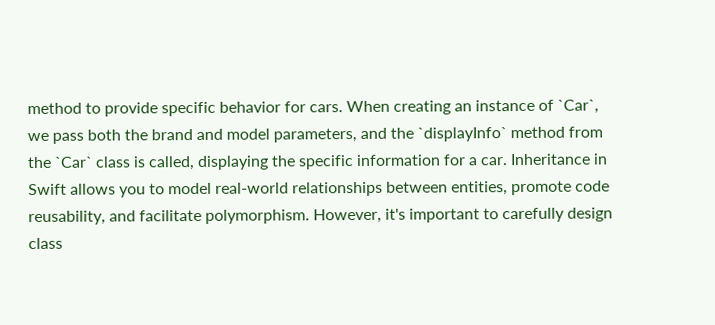method to provide specific behavior for cars. When creating an instance of `Car`, we pass both the brand and model parameters, and the `displayInfo` method from the `Car` class is called, displaying the specific information for a car. Inheritance in Swift allows you to model real-world relationships between entities, promote code reusability, and facilitate polymorphism. However, it's important to carefully design class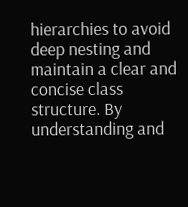hierarchies to avoid deep nesting and maintain a clear and concise class structure. By understanding and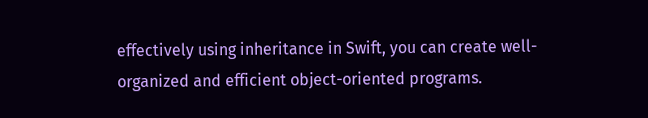effectively using inheritance in Swift, you can create well-organized and efficient object-oriented programs.